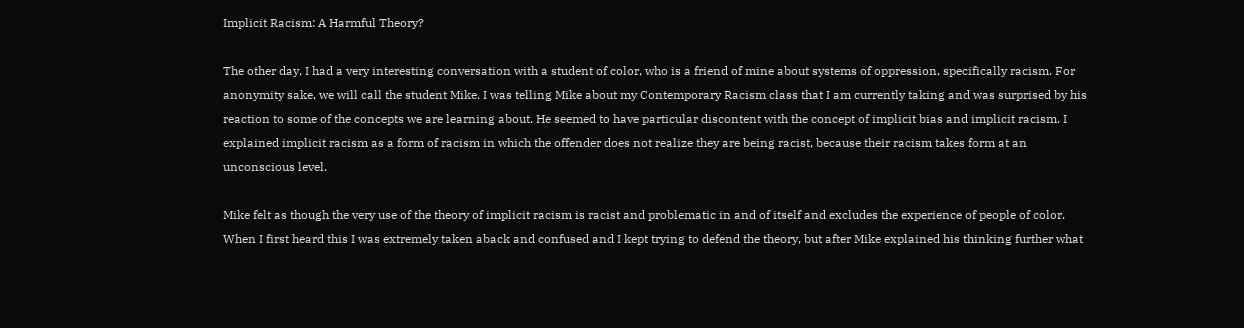Implicit Racism: A Harmful Theory?

The other day, I had a very interesting conversation with a student of color, who is a friend of mine about systems of oppression, specifically racism. For anonymity sake, we will call the student Mike. I was telling Mike about my Contemporary Racism class that I am currently taking and was surprised by his reaction to some of the concepts we are learning about. He seemed to have particular discontent with the concept of implicit bias and implicit racism. I explained implicit racism as a form of racism in which the offender does not realize they are being racist, because their racism takes form at an unconscious level.

Mike felt as though the very use of the theory of implicit racism is racist and problematic in and of itself and excludes the experience of people of color. When I first heard this I was extremely taken aback and confused and I kept trying to defend the theory, but after Mike explained his thinking further what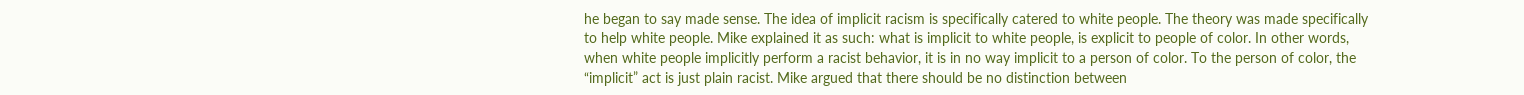he began to say made sense. The idea of implicit racism is specifically catered to white people. The theory was made specifically to help white people. Mike explained it as such: what is implicit to white people, is explicit to people of color. In other words, when white people implicitly perform a racist behavior, it is in no way implicit to a person of color. To the person of color, the “implicit” act is just plain racist. Mike argued that there should be no distinction between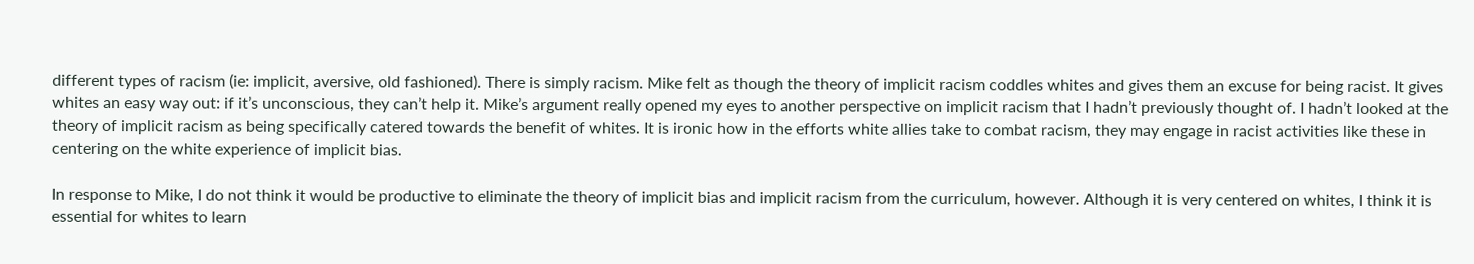different types of racism (ie: implicit, aversive, old fashioned). There is simply racism. Mike felt as though the theory of implicit racism coddles whites and gives them an excuse for being racist. It gives whites an easy way out: if it’s unconscious, they can’t help it. Mike’s argument really opened my eyes to another perspective on implicit racism that I hadn’t previously thought of. I hadn’t looked at the theory of implicit racism as being specifically catered towards the benefit of whites. It is ironic how in the efforts white allies take to combat racism, they may engage in racist activities like these in centering on the white experience of implicit bias.

In response to Mike, I do not think it would be productive to eliminate the theory of implicit bias and implicit racism from the curriculum, however. Although it is very centered on whites, I think it is essential for whites to learn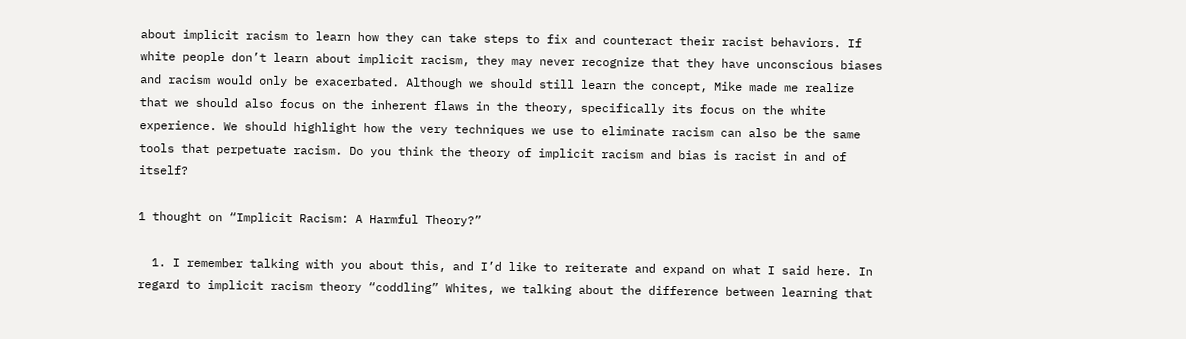about implicit racism to learn how they can take steps to fix and counteract their racist behaviors. If white people don’t learn about implicit racism, they may never recognize that they have unconscious biases and racism would only be exacerbated. Although we should still learn the concept, Mike made me realize that we should also focus on the inherent flaws in the theory, specifically its focus on the white experience. We should highlight how the very techniques we use to eliminate racism can also be the same tools that perpetuate racism. Do you think the theory of implicit racism and bias is racist in and of itself?

1 thought on “Implicit Racism: A Harmful Theory?”

  1. I remember talking with you about this, and I’d like to reiterate and expand on what I said here. In regard to implicit racism theory “coddling” Whites, we talking about the difference between learning that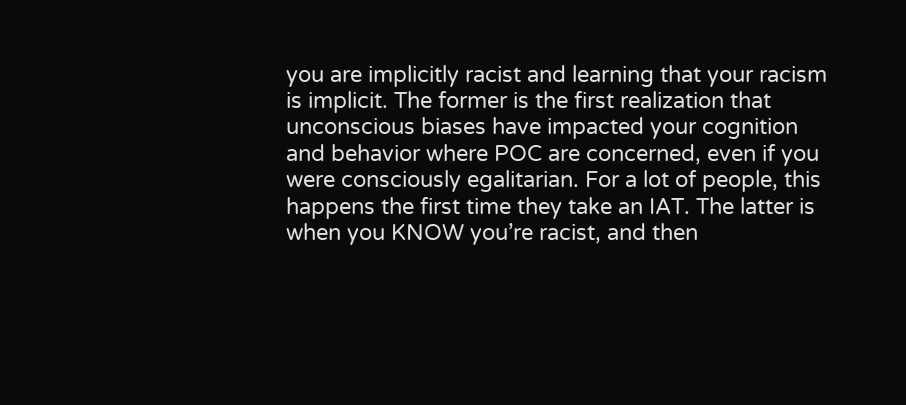you are implicitly racist and learning that your racism is implicit. The former is the first realization that unconscious biases have impacted your cognition and behavior where POC are concerned, even if you were consciously egalitarian. For a lot of people, this happens the first time they take an IAT. The latter is when you KNOW you’re racist, and then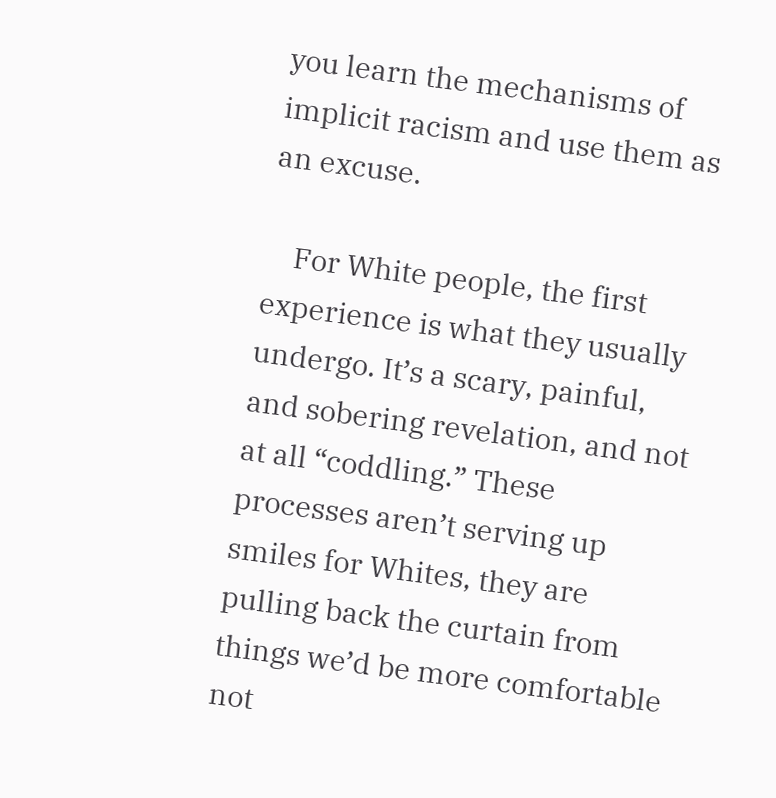you learn the mechanisms of implicit racism and use them as an excuse.

    For White people, the first experience is what they usually undergo. It’s a scary, painful, and sobering revelation, and not at all “coddling.” These processes aren’t serving up smiles for Whites, they are pulling back the curtain from things we’d be more comfortable not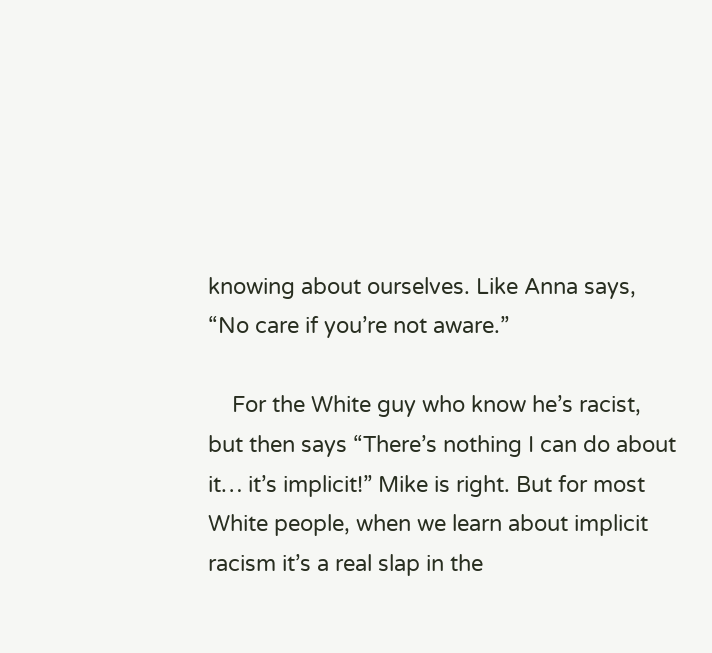knowing about ourselves. Like Anna says, “No care if you’re not aware.”

    For the White guy who know he’s racist, but then says “There’s nothing I can do about it… it’s implicit!” Mike is right. But for most White people, when we learn about implicit racism it’s a real slap in the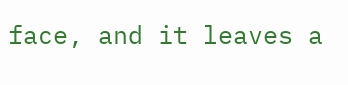face, and it leaves a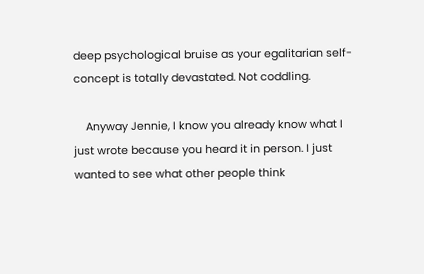deep psychological bruise as your egalitarian self-concept is totally devastated. Not coddling.

    Anyway Jennie, I know you already know what I just wrote because you heard it in person. I just wanted to see what other people think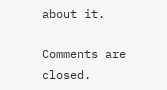about it.

Comments are closed.